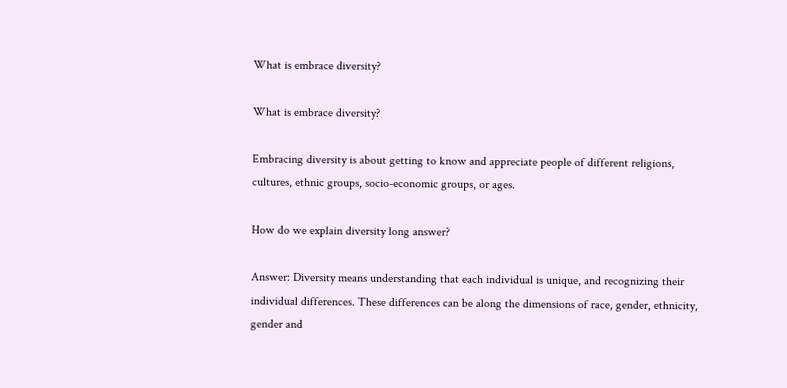What is embrace diversity?

What is embrace diversity?

Embracing diversity is about getting to know and appreciate people of different religions, cultures, ethnic groups, socio-economic groups, or ages.

How do we explain diversity long answer?

Answer: Diversity means understanding that each individual is unique, and recognizing their individual differences. These differences can be along the dimensions of race, gender, ethnicity, gender and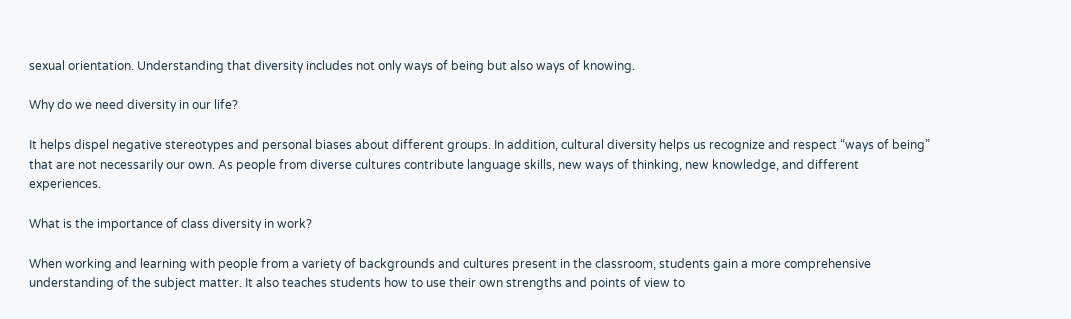sexual orientation. Understanding that diversity includes not only ways of being but also ways of knowing.

Why do we need diversity in our life?

It helps dispel negative stereotypes and personal biases about different groups. In addition, cultural diversity helps us recognize and respect “ways of being” that are not necessarily our own. As people from diverse cultures contribute language skills, new ways of thinking, new knowledge, and different experiences.

What is the importance of class diversity in work?

When working and learning with people from a variety of backgrounds and cultures present in the classroom, students gain a more comprehensive understanding of the subject matter. It also teaches students how to use their own strengths and points of view to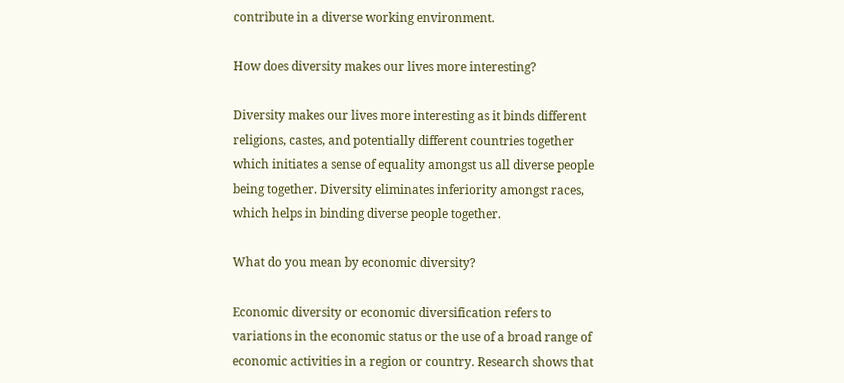contribute in a diverse working environment.

How does diversity makes our lives more interesting?

Diversity makes our lives more interesting as it binds different religions, castes, and potentially different countries together which initiates a sense of equality amongst us all diverse people being together. Diversity eliminates inferiority amongst races, which helps in binding diverse people together.

What do you mean by economic diversity?

Economic diversity or economic diversification refers to variations in the economic status or the use of a broad range of economic activities in a region or country. Research shows that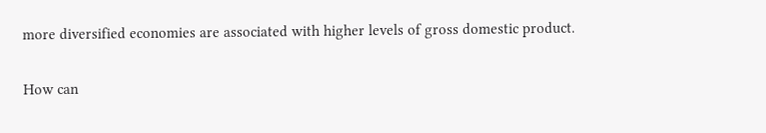more diversified economies are associated with higher levels of gross domestic product.

How can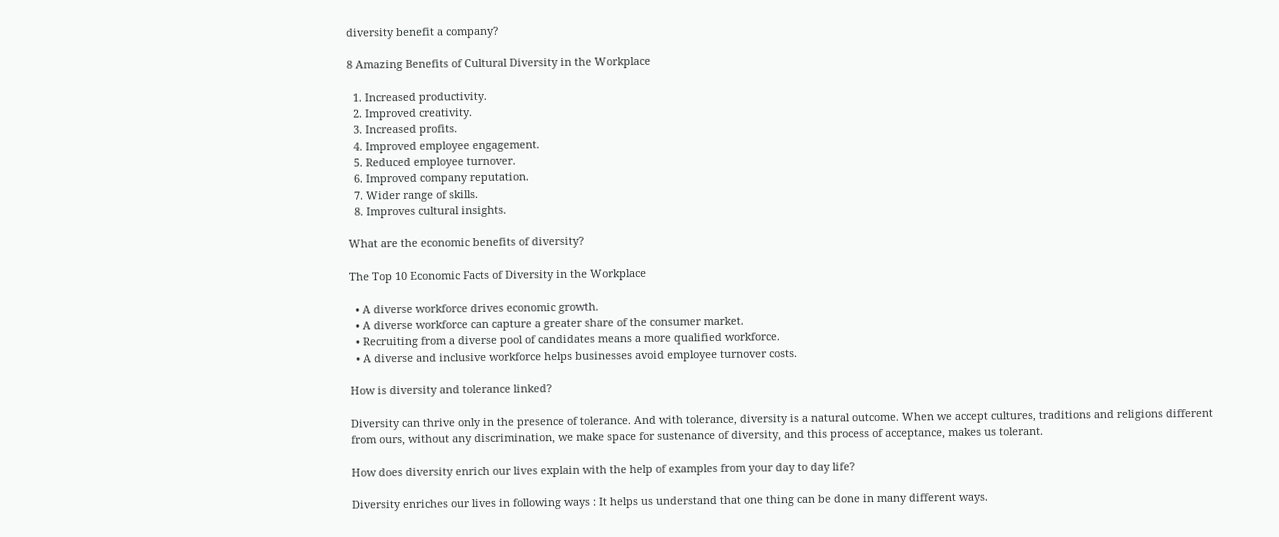diversity benefit a company?

8 Amazing Benefits of Cultural Diversity in the Workplace

  1. Increased productivity.
  2. Improved creativity.
  3. Increased profits.
  4. Improved employee engagement.
  5. Reduced employee turnover.
  6. Improved company reputation.
  7. Wider range of skills.
  8. Improves cultural insights.

What are the economic benefits of diversity?

The Top 10 Economic Facts of Diversity in the Workplace

  • A diverse workforce drives economic growth.
  • A diverse workforce can capture a greater share of the consumer market.
  • Recruiting from a diverse pool of candidates means a more qualified workforce.
  • A diverse and inclusive workforce helps businesses avoid employee turnover costs.

How is diversity and tolerance linked?

Diversity can thrive only in the presence of tolerance. And with tolerance, diversity is a natural outcome. When we accept cultures, traditions and religions different from ours, without any discrimination, we make space for sustenance of diversity, and this process of acceptance, makes us tolerant.

How does diversity enrich our lives explain with the help of examples from your day to day life?

Diversity enriches our lives in following ways : It helps us understand that one thing can be done in many different ways.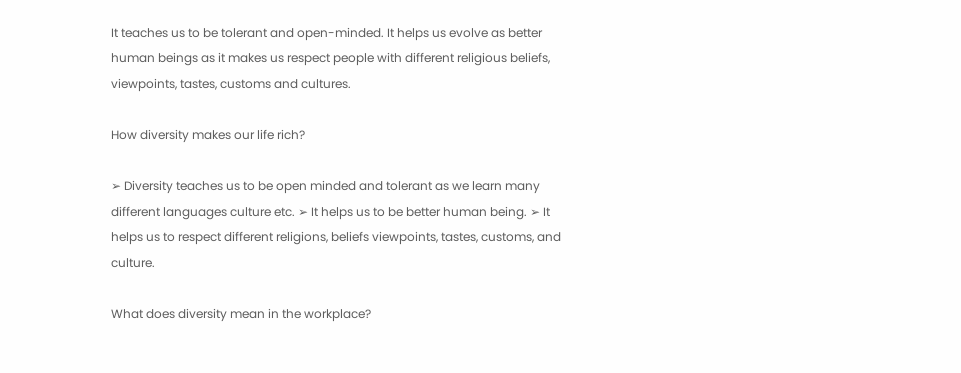It teaches us to be tolerant and open-minded. It helps us evolve as better human beings as it makes us respect people with different religious beliefs, viewpoints, tastes, customs and cultures.

How diversity makes our life rich?

➢ Diversity teaches us to be open minded and tolerant as we learn many different languages culture etc. ➢ It helps us to be better human being. ➢ It helps us to respect different religions, beliefs viewpoints, tastes, customs, and culture.

What does diversity mean in the workplace?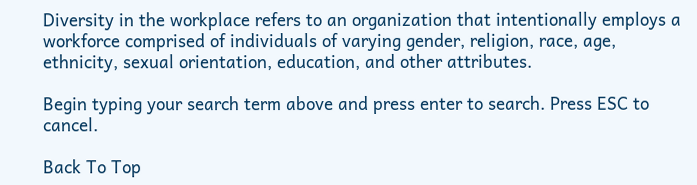Diversity in the workplace refers to an organization that intentionally employs a workforce comprised of individuals of varying gender, religion, race, age, ethnicity, sexual orientation, education, and other attributes.

Begin typing your search term above and press enter to search. Press ESC to cancel.

Back To Top